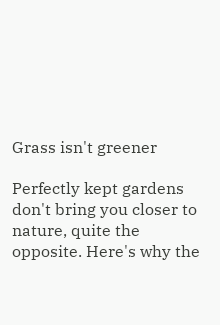Grass isn't greener

Perfectly kept gardens don't bring you closer to nature, quite the opposite. Here's why the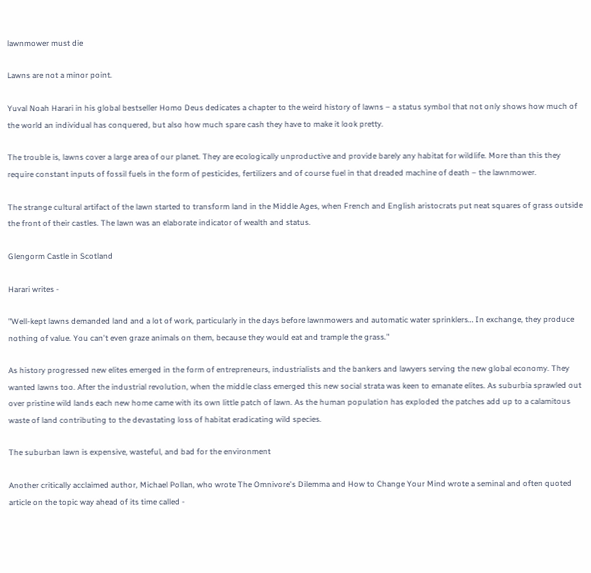lawnmower must die

Lawns are not a minor point.

Yuval Noah Harari in his global bestseller Homo Deus dedicates a chapter to the weird history of lawns – a status symbol that not only shows how much of the world an individual has conquered, but also how much spare cash they have to make it look pretty.

The trouble is, lawns cover a large area of our planet. They are ecologically unproductive and provide barely any habitat for wildlife. More than this they require constant inputs of fossil fuels in the form of pesticides, fertilizers and of course fuel in that dreaded machine of death – the lawnmower.

The strange cultural artifact of the lawn started to transform land in the Middle Ages, when French and English aristocrats put neat squares of grass outside the front of their castles. The lawn was an elaborate indicator of wealth and status.

Glengorm Castle in Scotland

Harari writes -

"Well-kept lawns demanded land and a lot of work, particularly in the days before lawnmowers and automatic water sprinklers… In exchange, they produce nothing of value. You can't even graze animals on them, because they would eat and trample the grass."

As history progressed new elites emerged in the form of entrepreneurs, industrialists and the bankers and lawyers serving the new global economy. They wanted lawns too. After the industrial revolution, when the middle class emerged this new social strata was keen to emanate elites. As suburbia sprawled out over pristine wild lands each new home came with its own little patch of lawn. As the human population has exploded the patches add up to a calamitous waste of land contributing to the devastating loss of habitat eradicating wild species.

The suburban lawn is expensive, wasteful, and bad for the environment

Another critically acclaimed author, Michael Pollan, who wrote The Omnivore's Dilemma and How to Change Your Mind wrote a seminal and often quoted article on the topic way ahead of its time called -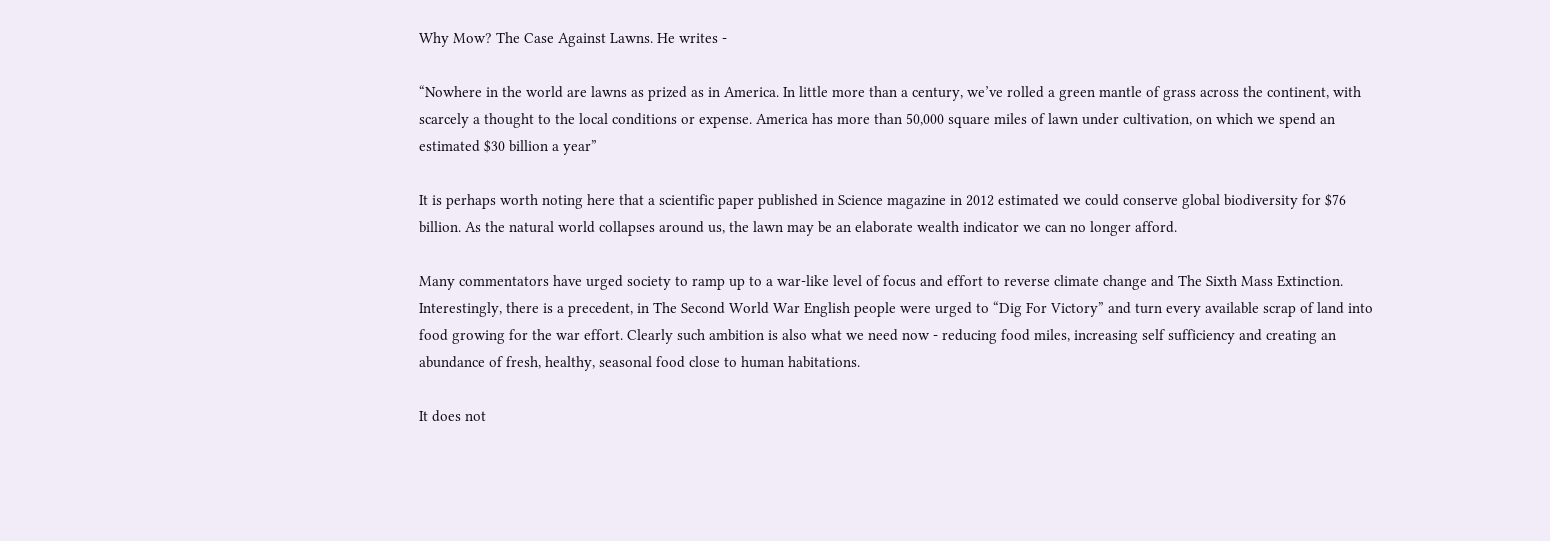Why Mow? The Case Against Lawns. He writes -

“Nowhere in the world are lawns as prized as in America. In little more than a century, we’ve rolled a green mantle of grass across the continent, with scarcely a thought to the local conditions or expense. America has more than 50,000 square miles of lawn under cultivation, on which we spend an estimated $30 billion a year”

It is perhaps worth noting here that a scientific paper published in Science magazine in 2012 estimated we could conserve global biodiversity for $76 billion. As the natural world collapses around us, the lawn may be an elaborate wealth indicator we can no longer afford.

Many commentators have urged society to ramp up to a war-like level of focus and effort to reverse climate change and The Sixth Mass Extinction. Interestingly, there is a precedent, in The Second World War English people were urged to “Dig For Victory” and turn every available scrap of land into food growing for the war effort. Clearly such ambition is also what we need now - reducing food miles, increasing self sufficiency and creating an abundance of fresh, healthy, seasonal food close to human habitations.

It does not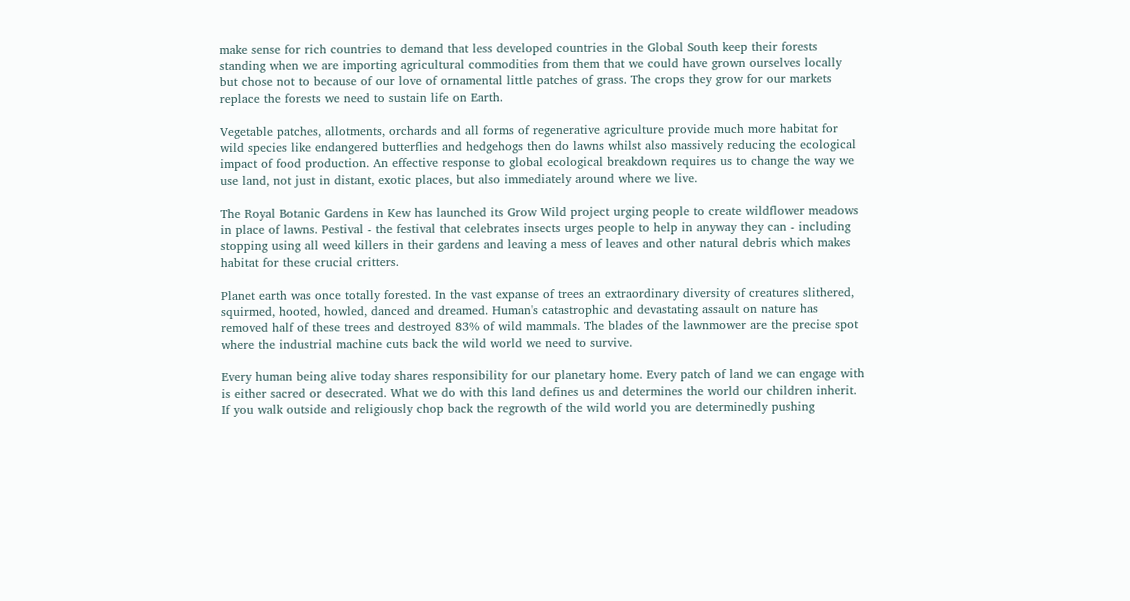make sense for rich countries to demand that less developed countries in the Global South keep their forests standing when we are importing agricultural commodities from them that we could have grown ourselves locally but chose not to because of our love of ornamental little patches of grass. The crops they grow for our markets replace the forests we need to sustain life on Earth.

Vegetable patches, allotments, orchards and all forms of regenerative agriculture provide much more habitat for wild species like endangered butterflies and hedgehogs then do lawns whilst also massively reducing the ecological impact of food production. An effective response to global ecological breakdown requires us to change the way we use land, not just in distant, exotic places, but also immediately around where we live.

The Royal Botanic Gardens in Kew has launched its Grow Wild project urging people to create wildflower meadows in place of lawns. Pestival - the festival that celebrates insects urges people to help in anyway they can - including stopping using all weed killers in their gardens and leaving a mess of leaves and other natural debris which makes habitat for these crucial critters.

Planet earth was once totally forested. In the vast expanse of trees an extraordinary diversity of creatures slithered, squirmed, hooted, howled, danced and dreamed. Human's catastrophic and devastating assault on nature has removed half of these trees and destroyed 83% of wild mammals. The blades of the lawnmower are the precise spot where the industrial machine cuts back the wild world we need to survive.

Every human being alive today shares responsibility for our planetary home. Every patch of land we can engage with is either sacred or desecrated. What we do with this land defines us and determines the world our children inherit. If you walk outside and religiously chop back the regrowth of the wild world you are determinedly pushing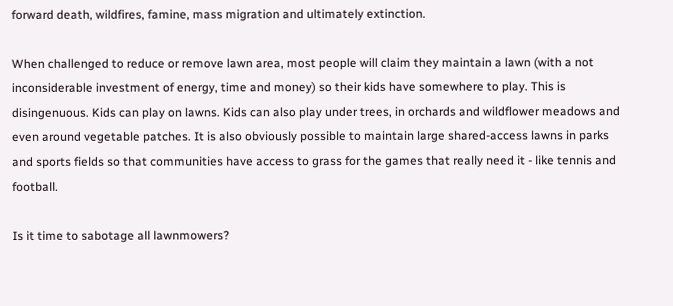forward death, wildfires, famine, mass migration and ultimately extinction.

When challenged to reduce or remove lawn area, most people will claim they maintain a lawn (with a not inconsiderable investment of energy, time and money) so their kids have somewhere to play. This is disingenuous. Kids can play on lawns. Kids can also play under trees, in orchards and wildflower meadows and even around vegetable patches. It is also obviously possible to maintain large shared-access lawns in parks and sports fields so that communities have access to grass for the games that really need it - like tennis and football.

Is it time to sabotage all lawnmowers?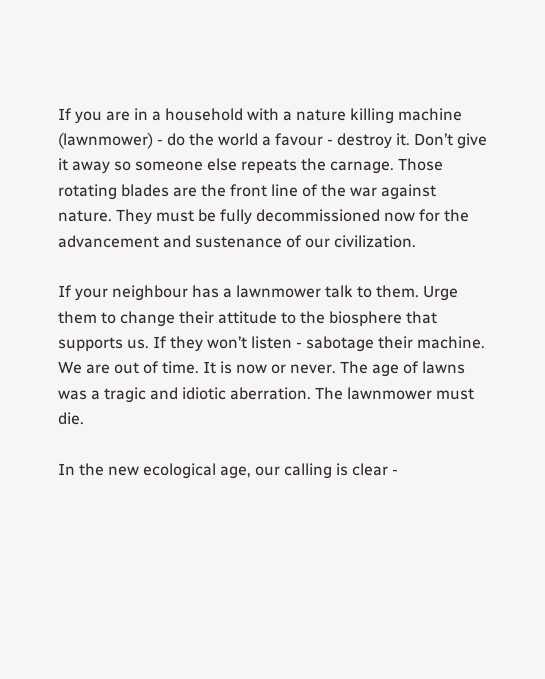If you are in a household with a nature killing machine (lawnmower) - do the world a favour - destroy it. Don’t give it away so someone else repeats the carnage. Those rotating blades are the front line of the war against nature. They must be fully decommissioned now for the advancement and sustenance of our civilization.

If your neighbour has a lawnmower talk to them. Urge them to change their attitude to the biosphere that supports us. If they won’t listen - sabotage their machine. We are out of time. It is now or never. The age of lawns was a tragic and idiotic aberration. The lawnmower must die.

In the new ecological age, our calling is clear -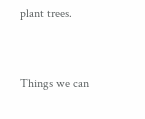plant trees.


Things we can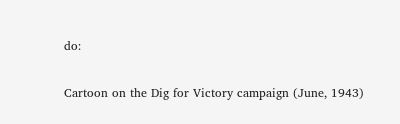do:

Cartoon on the Dig for Victory campaign (June, 1943)